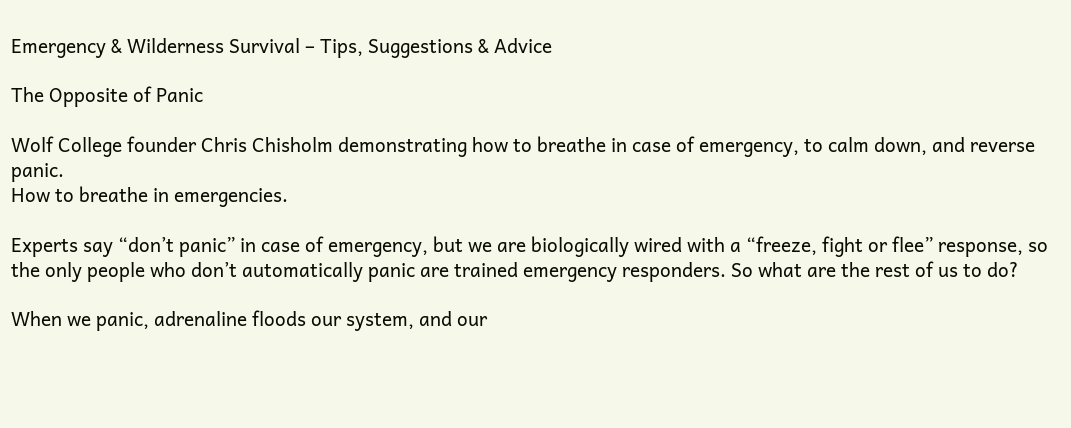Emergency & Wilderness Survival – Tips, Suggestions & Advice

The Opposite of Panic

Wolf College founder Chris Chisholm demonstrating how to breathe in case of emergency, to calm down, and reverse panic.
How to breathe in emergencies.

Experts say “don’t panic” in case of emergency, but we are biologically wired with a “freeze, fight or flee” response, so the only people who don’t automatically panic are trained emergency responders. So what are the rest of us to do?

When we panic, adrenaline floods our system, and our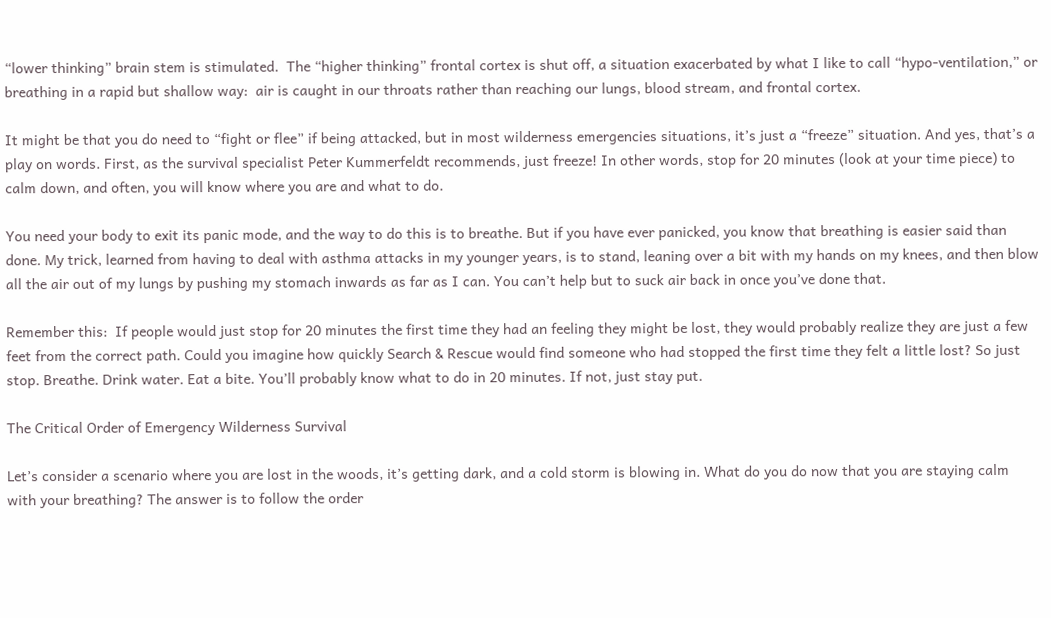“lower thinking” brain stem is stimulated.  The “higher thinking” frontal cortex is shut off, a situation exacerbated by what I like to call “hypo-ventilation,” or breathing in a rapid but shallow way:  air is caught in our throats rather than reaching our lungs, blood stream, and frontal cortex.

It might be that you do need to “fight or flee” if being attacked, but in most wilderness emergencies situations, it’s just a “freeze” situation. And yes, that’s a play on words. First, as the survival specialist Peter Kummerfeldt recommends, just freeze! In other words, stop for 20 minutes (look at your time piece) to calm down, and often, you will know where you are and what to do.

You need your body to exit its panic mode, and the way to do this is to breathe. But if you have ever panicked, you know that breathing is easier said than done. My trick, learned from having to deal with asthma attacks in my younger years, is to stand, leaning over a bit with my hands on my knees, and then blow all the air out of my lungs by pushing my stomach inwards as far as I can. You can’t help but to suck air back in once you’ve done that.

Remember this:  If people would just stop for 20 minutes the first time they had an feeling they might be lost, they would probably realize they are just a few feet from the correct path. Could you imagine how quickly Search & Rescue would find someone who had stopped the first time they felt a little lost? So just stop. Breathe. Drink water. Eat a bite. You’ll probably know what to do in 20 minutes. If not, just stay put.

The Critical Order of Emergency Wilderness Survival

Let’s consider a scenario where you are lost in the woods, it’s getting dark, and a cold storm is blowing in. What do you do now that you are staying calm with your breathing? The answer is to follow the order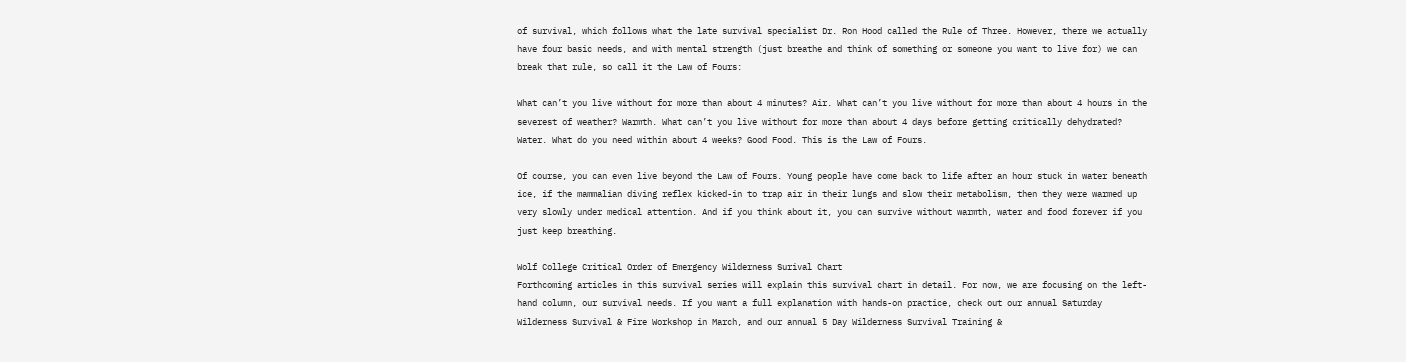of survival, which follows what the late survival specialist Dr. Ron Hood called the Rule of Three. However, there we actually have four basic needs, and with mental strength (just breathe and think of something or someone you want to live for) we can break that rule, so call it the Law of Fours:

What can’t you live without for more than about 4 minutes? Air. What can’t you live without for more than about 4 hours in the severest of weather? Warmth. What can’t you live without for more than about 4 days before getting critically dehydrated? Water. What do you need within about 4 weeks? Good Food. This is the Law of Fours.

Of course, you can even live beyond the Law of Fours. Young people have come back to life after an hour stuck in water beneath ice, if the mammalian diving reflex kicked-in to trap air in their lungs and slow their metabolism, then they were warmed up very slowly under medical attention. And if you think about it, you can survive without warmth, water and food forever if you just keep breathing.

Wolf College Critical Order of Emergency Wilderness Surival Chart
Forthcoming articles in this survival series will explain this survival chart in detail. For now, we are focusing on the left-hand column, our survival needs. If you want a full explanation with hands-on practice, check out our annual Saturday Wilderness Survival & Fire Workshop in March, and our annual 5 Day Wilderness Survival Training &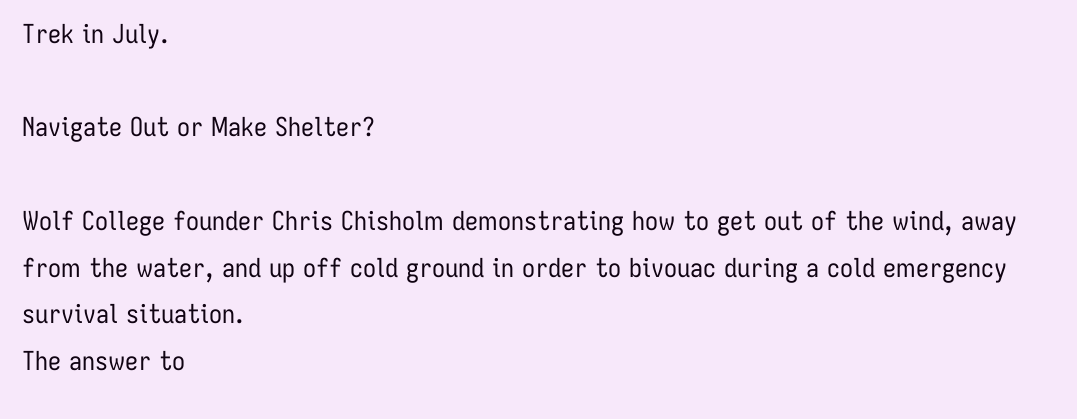Trek in July.

Navigate Out or Make Shelter?

Wolf College founder Chris Chisholm demonstrating how to get out of the wind, away from the water, and up off cold ground in order to bivouac during a cold emergency survival situation.
The answer to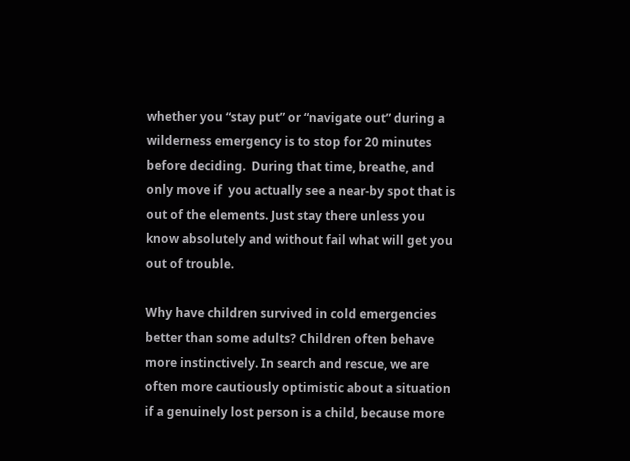whether you “stay put” or “navigate out” during a wilderness emergency is to stop for 20 minutes before deciding.  During that time, breathe, and only move if  you actually see a near-by spot that is out of the elements. Just stay there unless you know absolutely and without fail what will get you out of trouble.

Why have children survived in cold emergencies better than some adults? Children often behave more instinctively. In search and rescue, we are often more cautiously optimistic about a situation if a genuinely lost person is a child, because more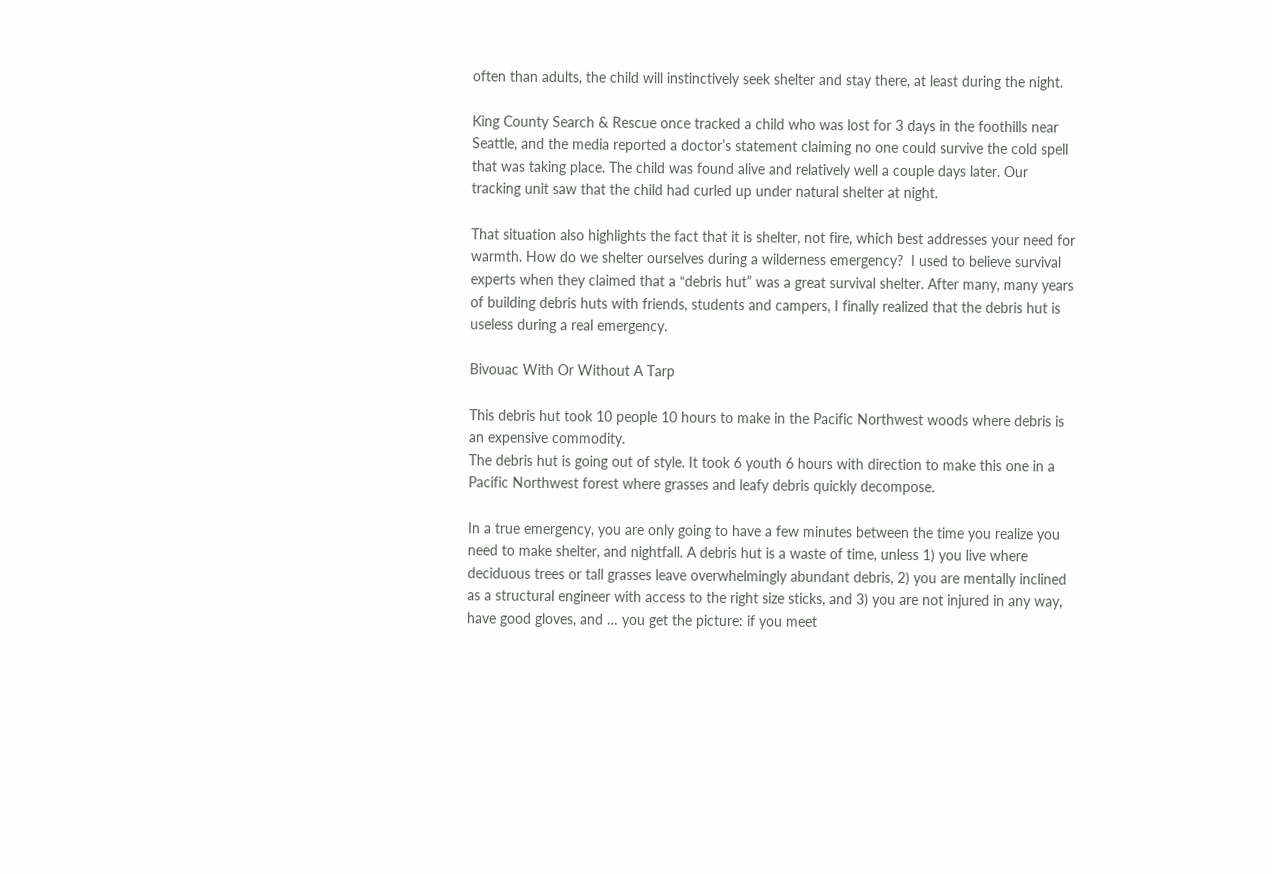often than adults, the child will instinctively seek shelter and stay there, at least during the night.

King County Search & Rescue once tracked a child who was lost for 3 days in the foothills near Seattle, and the media reported a doctor’s statement claiming no one could survive the cold spell that was taking place. The child was found alive and relatively well a couple days later. Our tracking unit saw that the child had curled up under natural shelter at night.

That situation also highlights the fact that it is shelter, not fire, which best addresses your need for warmth. How do we shelter ourselves during a wilderness emergency?  I used to believe survival experts when they claimed that a “debris hut” was a great survival shelter. After many, many years of building debris huts with friends, students and campers, I finally realized that the debris hut is useless during a real emergency.

Bivouac With Or Without A Tarp

This debris hut took 10 people 10 hours to make in the Pacific Northwest woods where debris is an expensive commodity.
The debris hut is going out of style. It took 6 youth 6 hours with direction to make this one in a Pacific Northwest forest where grasses and leafy debris quickly decompose.

In a true emergency, you are only going to have a few minutes between the time you realize you need to make shelter, and nightfall. A debris hut is a waste of time, unless 1) you live where deciduous trees or tall grasses leave overwhelmingly abundant debris, 2) you are mentally inclined as a structural engineer with access to the right size sticks, and 3) you are not injured in any way, have good gloves, and … you get the picture: if you meet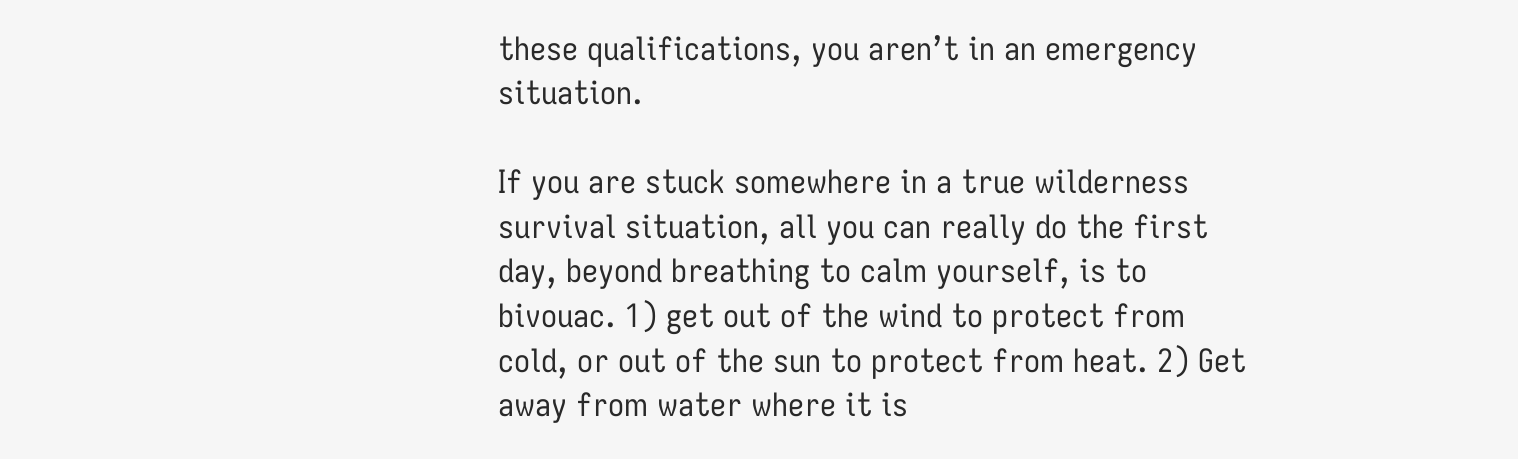these qualifications, you aren’t in an emergency situation.

If you are stuck somewhere in a true wilderness survival situation, all you can really do the first day, beyond breathing to calm yourself, is to bivouac. 1) get out of the wind to protect from cold, or out of the sun to protect from heat. 2) Get away from water where it is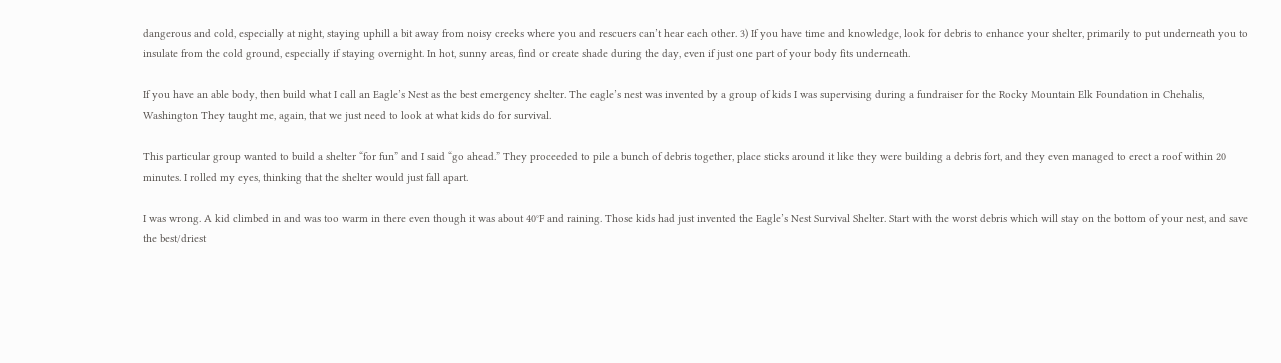dangerous and cold, especially at night, staying uphill a bit away from noisy creeks where you and rescuers can’t hear each other. 3) If you have time and knowledge, look for debris to enhance your shelter, primarily to put underneath you to insulate from the cold ground, especially if staying overnight. In hot, sunny areas, find or create shade during the day, even if just one part of your body fits underneath.

If you have an able body, then build what I call an Eagle’s Nest as the best emergency shelter. The eagle’s nest was invented by a group of kids I was supervising during a fundraiser for the Rocky Mountain Elk Foundation in Chehalis, Washington They taught me, again, that we just need to look at what kids do for survival.

This particular group wanted to build a shelter “for fun” and I said “go ahead.” They proceeded to pile a bunch of debris together, place sticks around it like they were building a debris fort, and they even managed to erect a roof within 20 minutes. I rolled my eyes, thinking that the shelter would just fall apart.

I was wrong. A kid climbed in and was too warm in there even though it was about 40°F and raining. Those kids had just invented the Eagle’s Nest Survival Shelter. Start with the worst debris which will stay on the bottom of your nest, and save the best/driest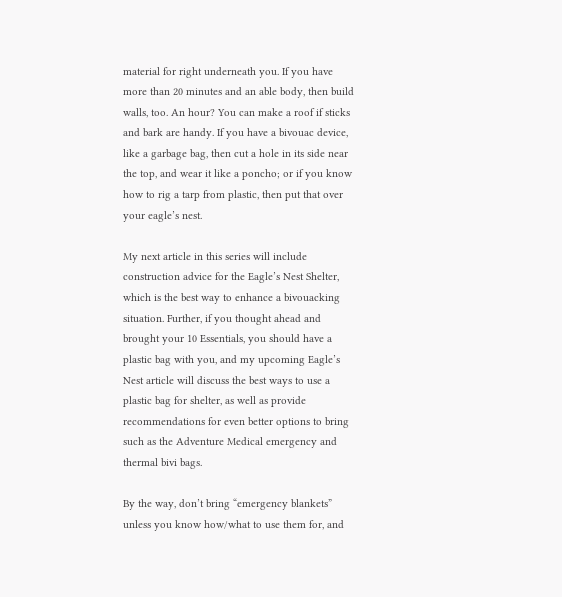material for right underneath you. If you have more than 20 minutes and an able body, then build walls, too. An hour? You can make a roof if sticks and bark are handy. If you have a bivouac device, like a garbage bag, then cut a hole in its side near the top, and wear it like a poncho; or if you know how to rig a tarp from plastic, then put that over your eagle’s nest.

My next article in this series will include construction advice for the Eagle’s Nest Shelter, which is the best way to enhance a bivouacking situation. Further, if you thought ahead and brought your 10 Essentials, you should have a plastic bag with you, and my upcoming Eagle’s Nest article will discuss the best ways to use a plastic bag for shelter, as well as provide recommendations for even better options to bring such as the Adventure Medical emergency and thermal bivi bags.

By the way, don’t bring “emergency blankets” unless you know how/what to use them for, and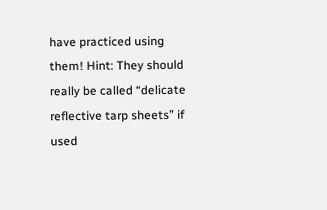have practiced using them! Hint: They should really be called “delicate reflective tarp sheets” if used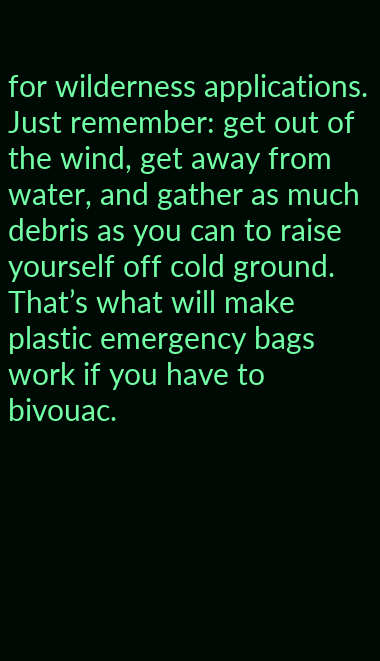for wilderness applications. Just remember: get out of the wind, get away from water, and gather as much debris as you can to raise yourself off cold ground. That’s what will make plastic emergency bags work if you have to bivouac.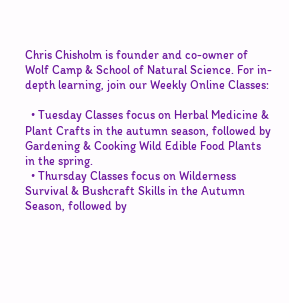Chris Chisholm is founder and co-owner of Wolf Camp & School of Natural Science. For in-depth learning, join our Weekly Online Classes:

  • Tuesday Classes focus on Herbal Medicine & Plant Crafts in the autumn season, followed by Gardening & Cooking Wild Edible Food Plants in the spring.
  • Thursday Classes focus on Wilderness Survival & Bushcraft Skills in the Autumn Season, followed by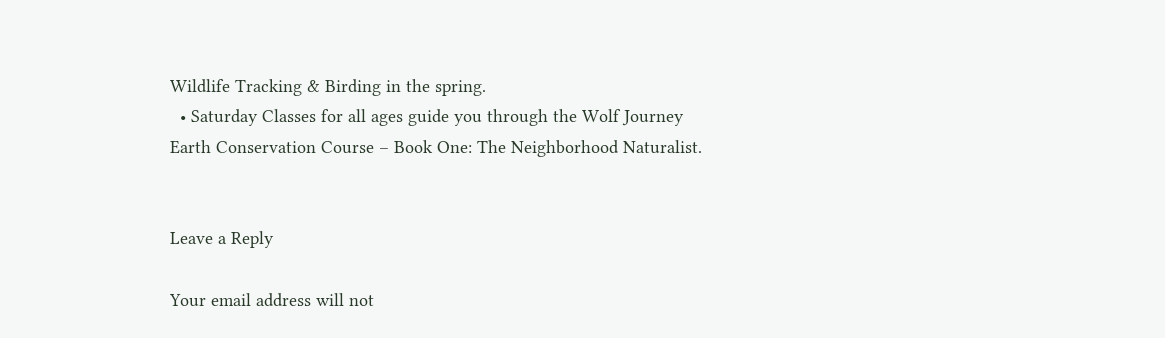Wildlife Tracking & Birding in the spring.
  • Saturday Classes for all ages guide you through the Wolf Journey Earth Conservation Course – Book One: The Neighborhood Naturalist.


Leave a Reply

Your email address will not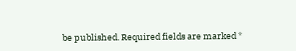be published. Required fields are marked *